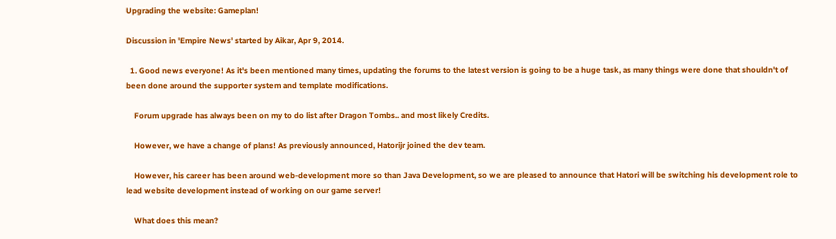Upgrading the website: Gameplan!

Discussion in 'Empire News' started by Aikar, Apr 9, 2014.

  1. Good news everyone! As it's been mentioned many times, updating the forums to the latest version is going to be a huge task, as many things were done that shouldn't of been done around the supporter system and template modifications.

    Forum upgrade has always been on my to do list after Dragon Tombs.. and most likely Credits.

    However, we have a change of plans! As previously announced, Hatorijr joined the dev team.

    However, his career has been around web-development more so than Java Development, so we are pleased to announce that Hatori will be switching his development role to lead website development instead of working on our game server!

    What does this mean?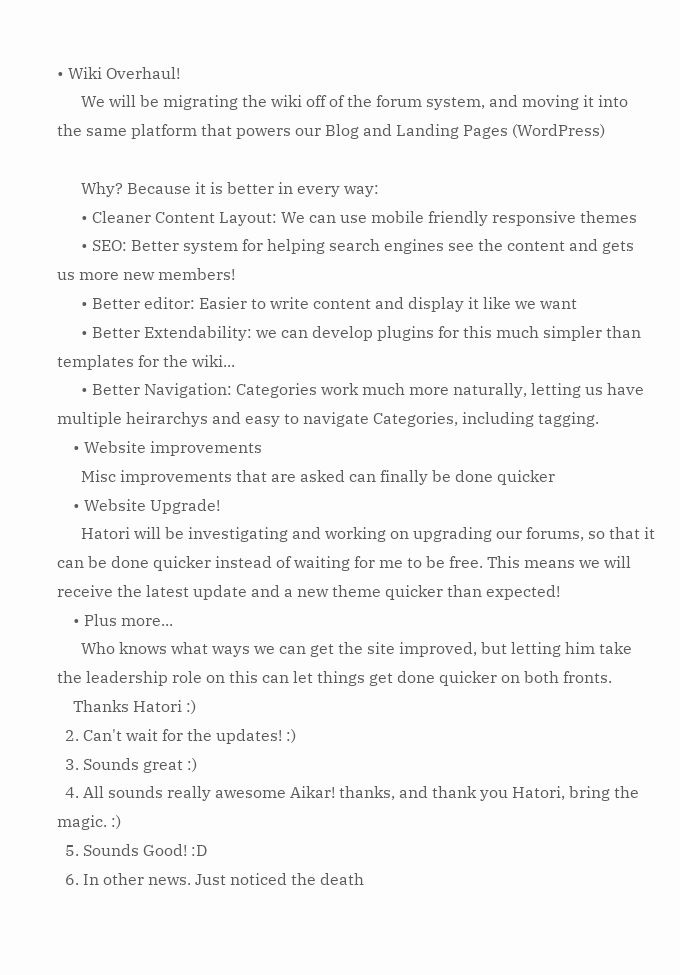• Wiki Overhaul!
      We will be migrating the wiki off of the forum system, and moving it into the same platform that powers our Blog and Landing Pages (WordPress)

      Why? Because it is better in every way:
      • Cleaner Content Layout: We can use mobile friendly responsive themes
      • SEO: Better system for helping search engines see the content and gets us more new members!
      • Better editor: Easier to write content and display it like we want
      • Better Extendability: we can develop plugins for this much simpler than templates for the wiki...
      • Better Navigation: Categories work much more naturally, letting us have multiple heirarchys and easy to navigate Categories, including tagging.
    • Website improvements
      Misc improvements that are asked can finally be done quicker
    • Website Upgrade!
      Hatori will be investigating and working on upgrading our forums, so that it can be done quicker instead of waiting for me to be free. This means we will receive the latest update and a new theme quicker than expected!
    • Plus more...
      Who knows what ways we can get the site improved, but letting him take the leadership role on this can let things get done quicker on both fronts.
    Thanks Hatori :)
  2. Can't wait for the updates! :)
  3. Sounds great :)
  4. All sounds really awesome Aikar! thanks, and thank you Hatori, bring the magic. :)
  5. Sounds Good! :D
  6. In other news. Just noticed the death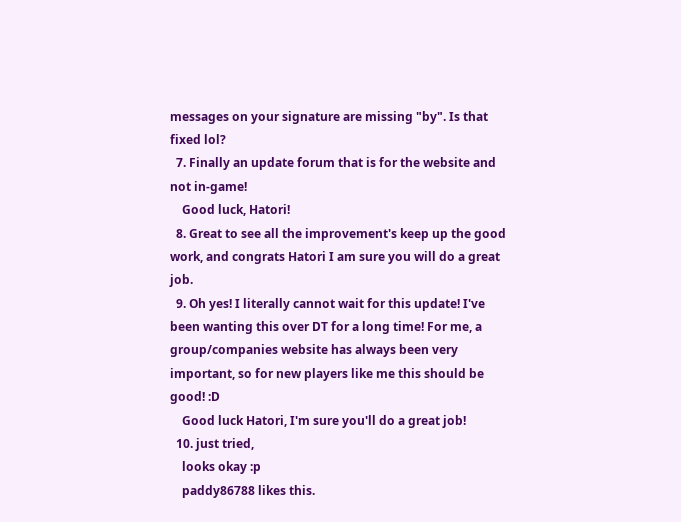messages on your signature are missing "by". Is that fixed lol?
  7. Finally an update forum that is for the website and not in-game!
    Good luck, Hatori!
  8. Great to see all the improvement's keep up the good work, and congrats Hatori I am sure you will do a great job.
  9. Oh yes! I literally cannot wait for this update! I've been wanting this over DT for a long time! For me, a group/companies website has always been very important, so for new players like me this should be good! :D
    Good luck Hatori, I'm sure you'll do a great job!
  10. just tried,
    looks okay :p
    paddy86788 likes this.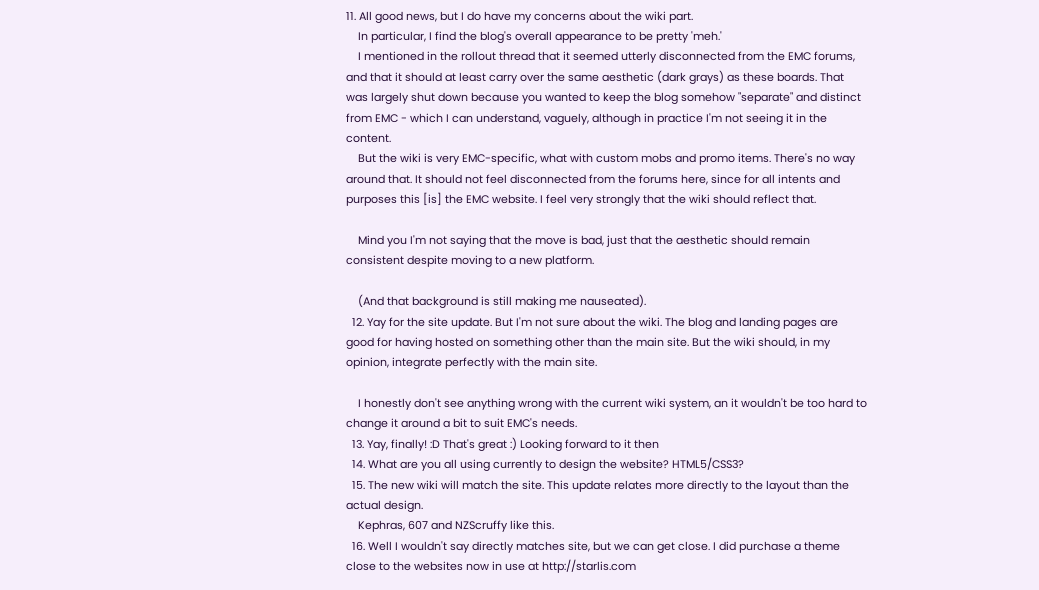11. All good news, but I do have my concerns about the wiki part.
    In particular, I find the blog's overall appearance to be pretty 'meh.'
    I mentioned in the rollout thread that it seemed utterly disconnected from the EMC forums, and that it should at least carry over the same aesthetic (dark grays) as these boards. That was largely shut down because you wanted to keep the blog somehow "separate" and distinct from EMC - which I can understand, vaguely, although in practice I'm not seeing it in the content.
    But the wiki is very EMC-specific, what with custom mobs and promo items. There's no way around that. It should not feel disconnected from the forums here, since for all intents and purposes this [is] the EMC website. I feel very strongly that the wiki should reflect that.

    Mind you I'm not saying that the move is bad, just that the aesthetic should remain consistent despite moving to a new platform.

    (And that background is still making me nauseated).
  12. Yay for the site update. But I'm not sure about the wiki. The blog and landing pages are good for having hosted on something other than the main site. But the wiki should, in my opinion, integrate perfectly with the main site.

    I honestly don't see anything wrong with the current wiki system, an it wouldn't be too hard to change it around a bit to suit EMC's needs.
  13. Yay, finally! :D That's great :) Looking forward to it then
  14. What are you all using currently to design the website? HTML5/CSS3?
  15. The new wiki will match the site. This update relates more directly to the layout than the actual design.
    Kephras, 607 and NZScruffy like this.
  16. Well I wouldn't say directly matches site, but we can get close. I did purchase a theme close to the websites now in use at http://starlis.com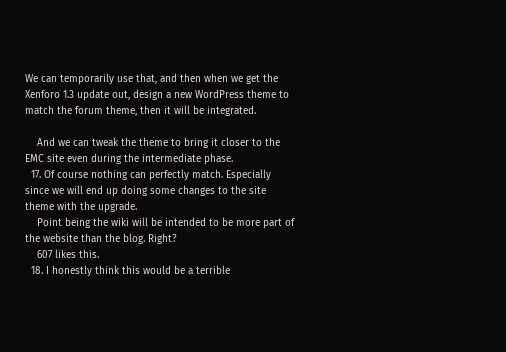We can temporarily use that, and then when we get the Xenforo 1.3 update out, design a new WordPress theme to match the forum theme, then it will be integrated.

    And we can tweak the theme to bring it closer to the EMC site even during the intermediate phase.
  17. Of course nothing can perfectly match. Especially since we will end up doing some changes to the site theme with the upgrade.
    Point being the wiki will be intended to be more part of the website than the blog. Right?
    607 likes this.
  18. I honestly think this would be a terrible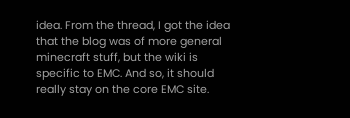idea. From the thread, I got the idea that the blog was of more general minecraft stuff, but the wiki is specific to EMC. And so, it should really stay on the core EMC site.